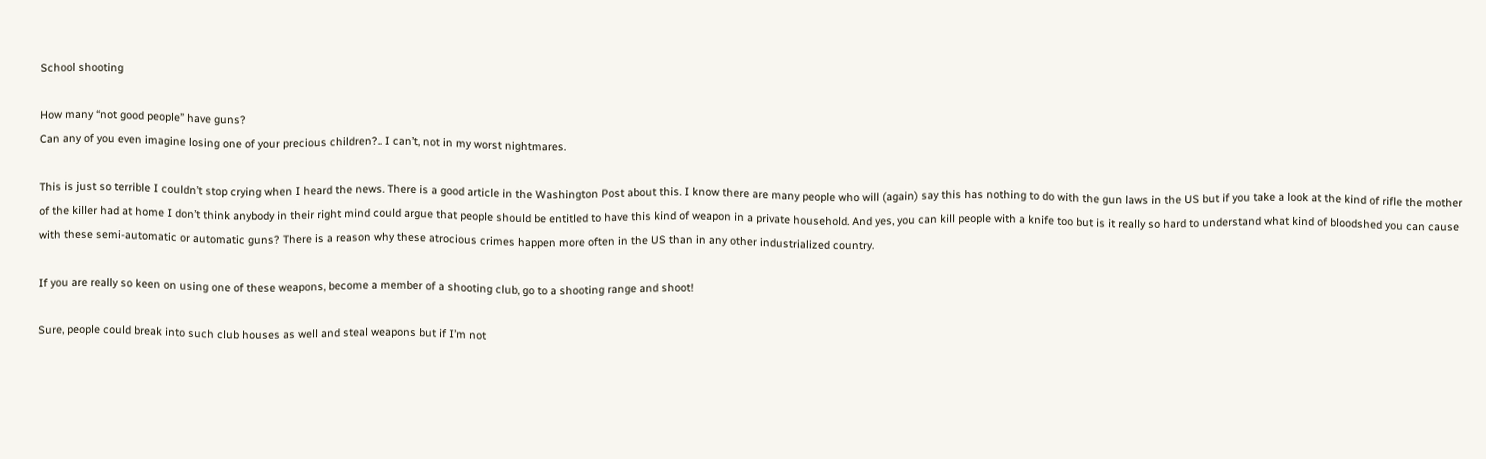School shooting

How many “not good people” have guns?
Can any of you even imagine losing one of your precious children?.. I can’t, not in my worst nightmares.

This is just so terrible I couldn’t stop crying when I heard the news. There is a good article in the Washington Post about this. I know there are many people who will (again) say this has nothing to do with the gun laws in the US but if you take a look at the kind of rifle the mother of the killer had at home I don’t think anybody in their right mind could argue that people should be entitled to have this kind of weapon in a private household. And yes, you can kill people with a knife too but is it really so hard to understand what kind of bloodshed you can cause with these semi-automatic or automatic guns? There is a reason why these atrocious crimes happen more often in the US than in any other industrialized country.

If you are really so keen on using one of these weapons, become a member of a shooting club, go to a shooting range and shoot!

Sure, people could break into such club houses as well and steal weapons but if I’m not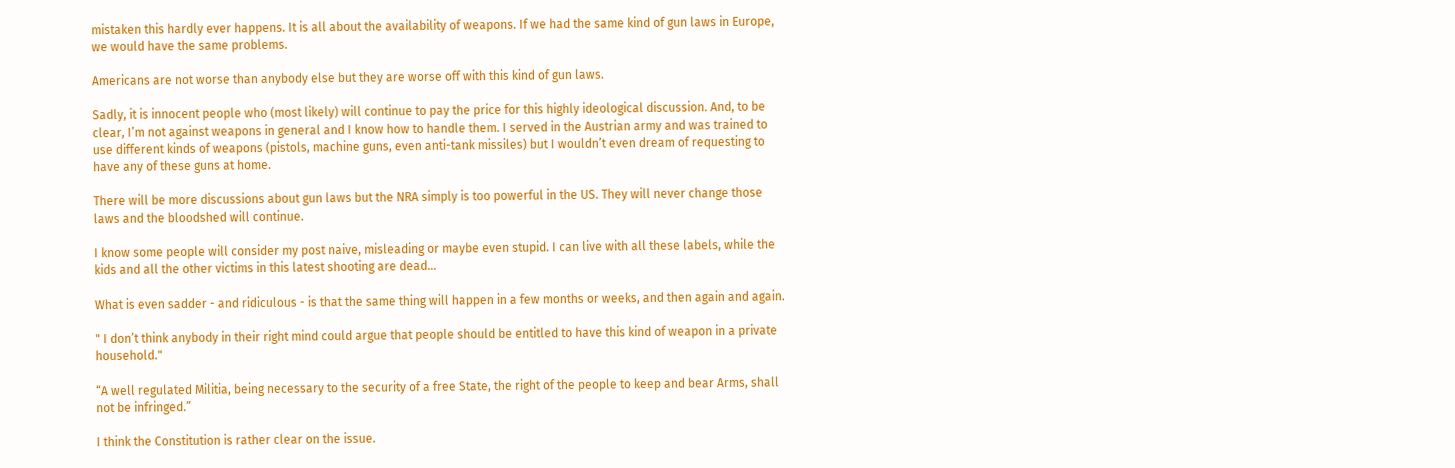mistaken this hardly ever happens. It is all about the availability of weapons. If we had the same kind of gun laws in Europe, we would have the same problems.

Americans are not worse than anybody else but they are worse off with this kind of gun laws.

Sadly, it is innocent people who (most likely) will continue to pay the price for this highly ideological discussion. And, to be clear, I’m not against weapons in general and I know how to handle them. I served in the Austrian army and was trained to use different kinds of weapons (pistols, machine guns, even anti-tank missiles) but I wouldn’t even dream of requesting to have any of these guns at home.

There will be more discussions about gun laws but the NRA simply is too powerful in the US. They will never change those laws and the bloodshed will continue.

I know some people will consider my post naive, misleading or maybe even stupid. I can live with all these labels, while the kids and all the other victims in this latest shooting are dead…

What is even sadder - and ridiculous - is that the same thing will happen in a few months or weeks, and then again and again.

" I don’t think anybody in their right mind could argue that people should be entitled to have this kind of weapon in a private household."

“A well regulated Militia, being necessary to the security of a free State, the right of the people to keep and bear Arms, shall not be infringed.”

I think the Constitution is rather clear on the issue.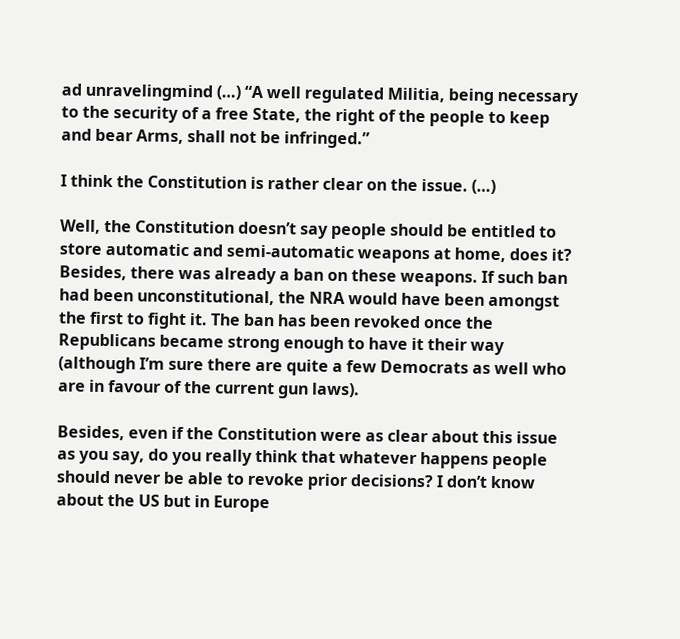ad unravelingmind (…) “A well regulated Militia, being necessary to the security of a free State, the right of the people to keep and bear Arms, shall not be infringed.”

I think the Constitution is rather clear on the issue. (…)

Well, the Constitution doesn’t say people should be entitled to store automatic and semi-automatic weapons at home, does it? Besides, there was already a ban on these weapons. If such ban had been unconstitutional, the NRA would have been amongst the first to fight it. The ban has been revoked once the Republicans became strong enough to have it their way (although I’m sure there are quite a few Democrats as well who are in favour of the current gun laws).

Besides, even if the Constitution were as clear about this issue as you say, do you really think that whatever happens people should never be able to revoke prior decisions? I don’t know about the US but in Europe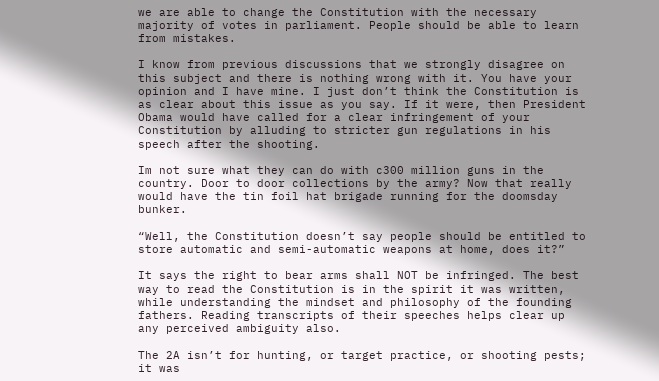we are able to change the Constitution with the necessary majority of votes in parliament. People should be able to learn from mistakes.

I know from previous discussions that we strongly disagree on this subject and there is nothing wrong with it. You have your opinion and I have mine. I just don’t think the Constitution is as clear about this issue as you say. If it were, then President Obama would have called for a clear infringement of your Constitution by alluding to stricter gun regulations in his speech after the shooting.

Im not sure what they can do with c300 million guns in the country. Door to door collections by the army? Now that really would have the tin foil hat brigade running for the doomsday bunker.

“Well, the Constitution doesn’t say people should be entitled to store automatic and semi-automatic weapons at home, does it?”

It says the right to bear arms shall NOT be infringed. The best way to read the Constitution is in the spirit it was written, while understanding the mindset and philosophy of the founding fathers. Reading transcripts of their speeches helps clear up any perceived ambiguity also.

The 2A isn’t for hunting, or target practice, or shooting pests; it was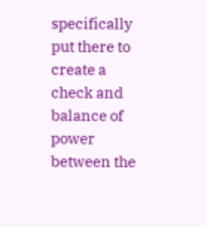specifically put there to create a check and balance of power between the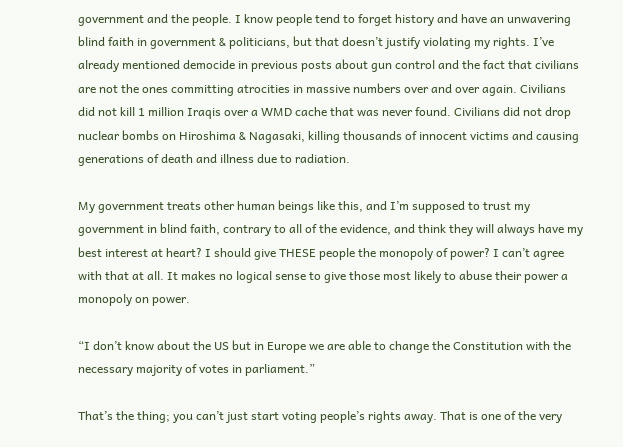government and the people. I know people tend to forget history and have an unwavering blind faith in government & politicians, but that doesn’t justify violating my rights. I’ve already mentioned democide in previous posts about gun control and the fact that civilians are not the ones committing atrocities in massive numbers over and over again. Civilians did not kill 1 million Iraqis over a WMD cache that was never found. Civilians did not drop nuclear bombs on Hiroshima & Nagasaki, killing thousands of innocent victims and causing generations of death and illness due to radiation.

My government treats other human beings like this, and I’m supposed to trust my government in blind faith, contrary to all of the evidence, and think they will always have my best interest at heart? I should give THESE people the monopoly of power? I can’t agree with that at all. It makes no logical sense to give those most likely to abuse their power a monopoly on power.

“I don’t know about the US but in Europe we are able to change the Constitution with the necessary majority of votes in parliament.”

That’s the thing; you can’t just start voting people’s rights away. That is one of the very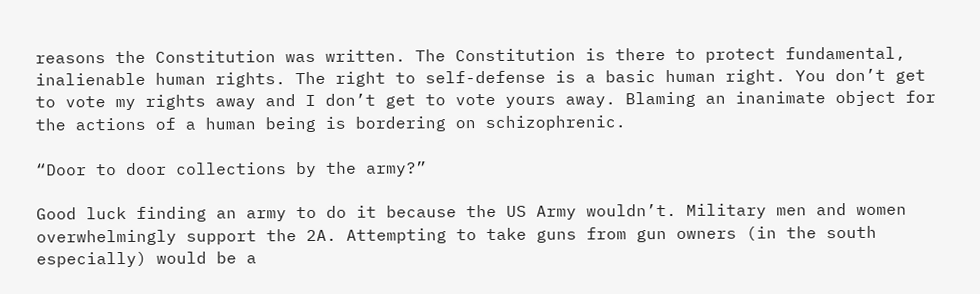reasons the Constitution was written. The Constitution is there to protect fundamental, inalienable human rights. The right to self-defense is a basic human right. You don’t get to vote my rights away and I don’t get to vote yours away. Blaming an inanimate object for the actions of a human being is bordering on schizophrenic.

“Door to door collections by the army?”

Good luck finding an army to do it because the US Army wouldn’t. Military men and women overwhelmingly support the 2A. Attempting to take guns from gun owners (in the south especially) would be a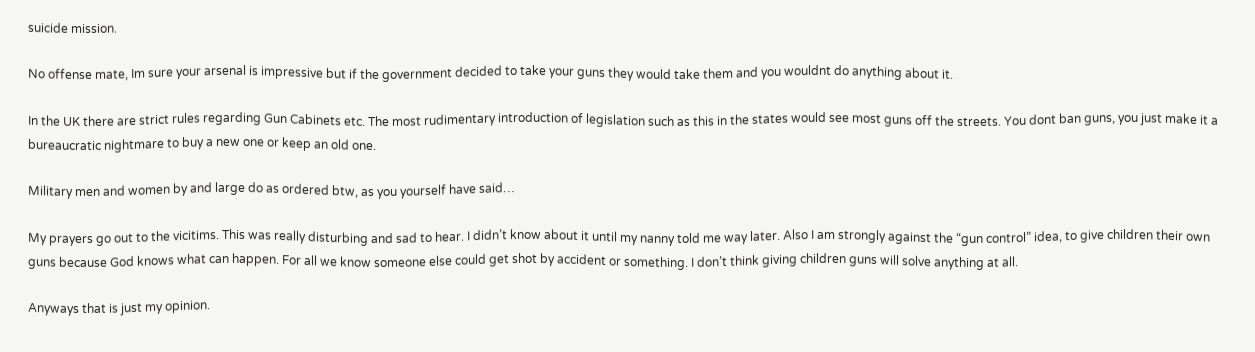suicide mission.

No offense mate, Im sure your arsenal is impressive but if the government decided to take your guns they would take them and you wouldnt do anything about it.

In the UK there are strict rules regarding Gun Cabinets etc. The most rudimentary introduction of legislation such as this in the states would see most guns off the streets. You dont ban guns, you just make it a bureaucratic nightmare to buy a new one or keep an old one.

Military men and women by and large do as ordered btw, as you yourself have said…

My prayers go out to the vicitims. This was really disturbing and sad to hear. I didn’t know about it until my nanny told me way later. Also I am strongly against the “gun control” idea, to give children their own guns because God knows what can happen. For all we know someone else could get shot by accident or something. I don’t think giving children guns will solve anything at all.

Anyways that is just my opinion.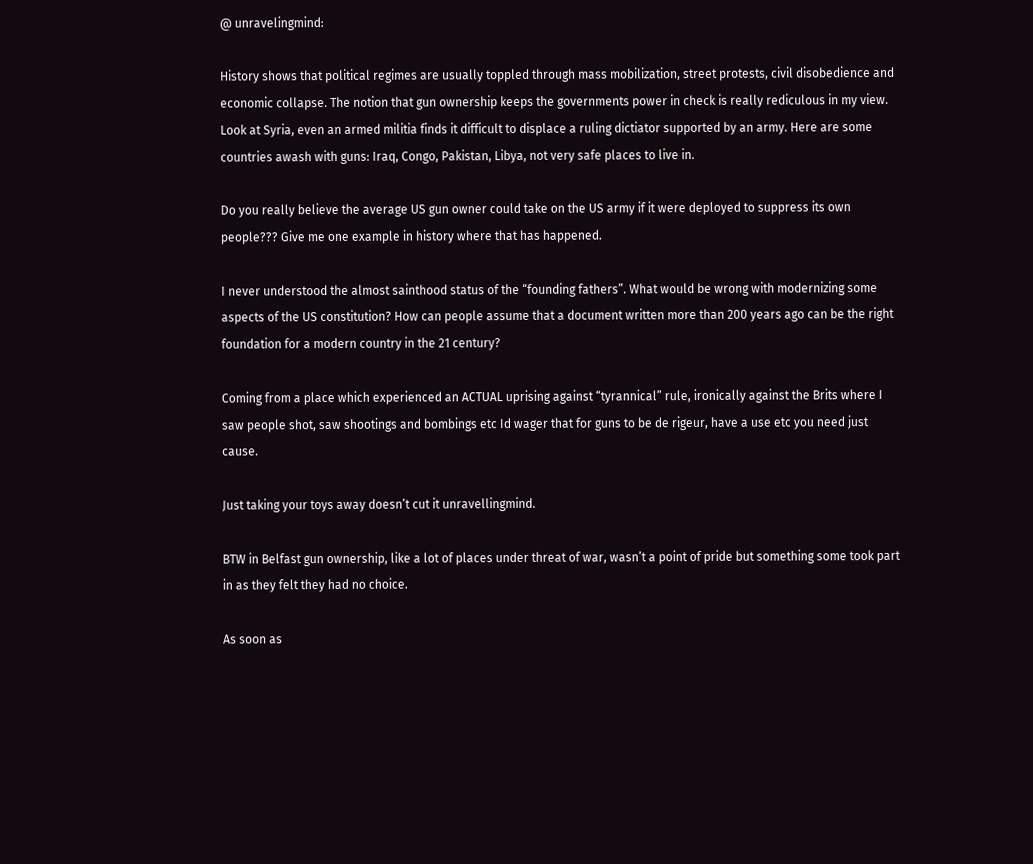@ unravelingmind:

History shows that political regimes are usually toppled through mass mobilization, street protests, civil disobedience and economic collapse. The notion that gun ownership keeps the governments power in check is really rediculous in my view. Look at Syria, even an armed militia finds it difficult to displace a ruling dictiator supported by an army. Here are some countries awash with guns: Iraq, Congo, Pakistan, Libya, not very safe places to live in.

Do you really believe the average US gun owner could take on the US army if it were deployed to suppress its own people??? Give me one example in history where that has happened.

I never understood the almost sainthood status of the “founding fathers”. What would be wrong with modernizing some aspects of the US constitution? How can people assume that a document written more than 200 years ago can be the right foundation for a modern country in the 21 century?

Coming from a place which experienced an ACTUAL uprising against “tyrannical” rule, ironically against the Brits where I saw people shot, saw shootings and bombings etc Id wager that for guns to be de rigeur, have a use etc you need just cause.

Just taking your toys away doesn’t cut it unravellingmind.

BTW in Belfast gun ownership, like a lot of places under threat of war, wasn’t a point of pride but something some took part in as they felt they had no choice.

As soon as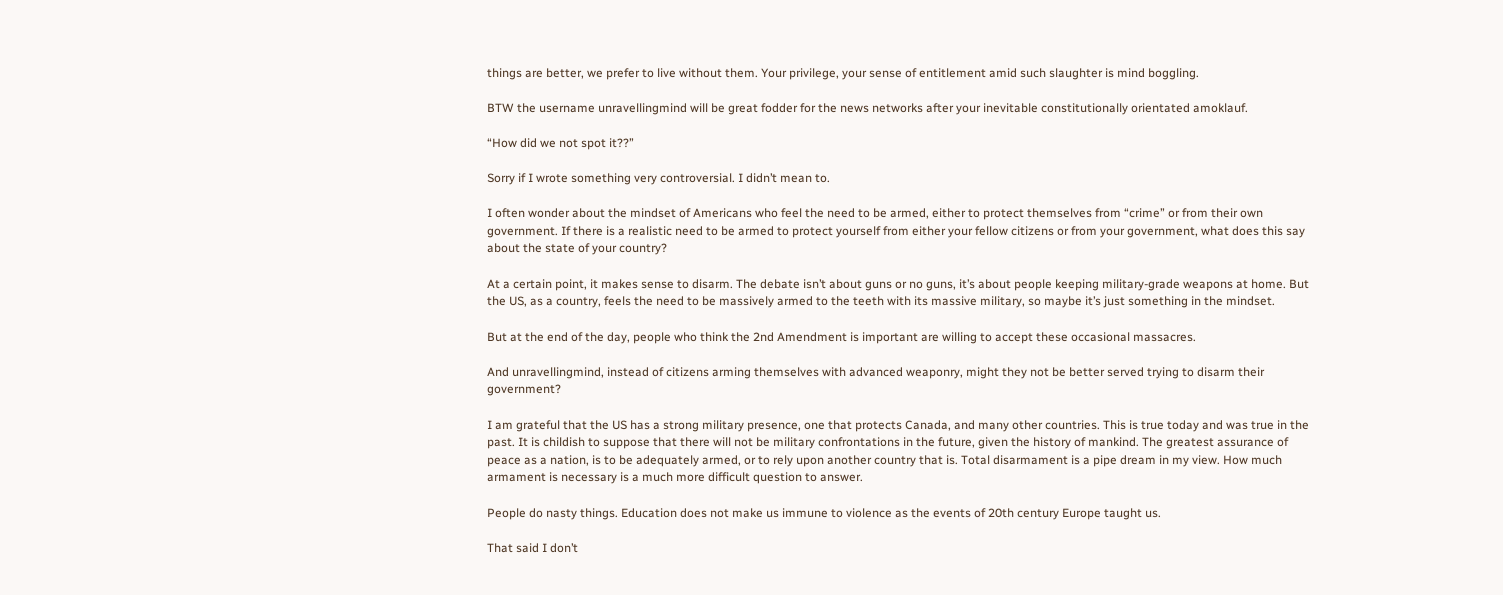things are better, we prefer to live without them. Your privilege, your sense of entitlement amid such slaughter is mind boggling.

BTW the username unravellingmind will be great fodder for the news networks after your inevitable constitutionally orientated amoklauf.

“How did we not spot it??”

Sorry if I wrote something very controversial. I didn’t mean to.

I often wonder about the mindset of Americans who feel the need to be armed, either to protect themselves from “crime” or from their own government. If there is a realistic need to be armed to protect yourself from either your fellow citizens or from your government, what does this say about the state of your country?

At a certain point, it makes sense to disarm. The debate isn’t about guns or no guns, it’s about people keeping military-grade weapons at home. But the US, as a country, feels the need to be massively armed to the teeth with its massive military, so maybe it’s just something in the mindset.

But at the end of the day, people who think the 2nd Amendment is important are willing to accept these occasional massacres.

And unravellingmind, instead of citizens arming themselves with advanced weaponry, might they not be better served trying to disarm their government?

I am grateful that the US has a strong military presence, one that protects Canada, and many other countries. This is true today and was true in the past. It is childish to suppose that there will not be military confrontations in the future, given the history of mankind. The greatest assurance of peace as a nation, is to be adequately armed, or to rely upon another country that is. Total disarmament is a pipe dream in my view. How much armament is necessary is a much more difficult question to answer.

People do nasty things. Education does not make us immune to violence as the events of 20th century Europe taught us.

That said I don’t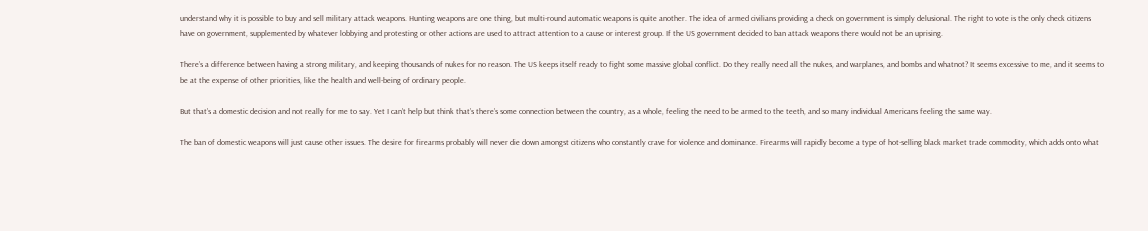understand why it is possible to buy and sell military attack weapons. Hunting weapons are one thing, but multi-round automatic weapons is quite another. The idea of armed civilians providing a check on government is simply delusional. The right to vote is the only check citizens have on government, supplemented by whatever lobbying and protesting or other actions are used to attract attention to a cause or interest group. If the US government decided to ban attack weapons there would not be an uprising.

There’s a difference between having a strong military, and keeping thousands of nukes for no reason. The US keeps itself ready to fight some massive global conflict. Do they really need all the nukes, and warplanes, and bombs and whatnot? It seems excessive to me, and it seems to be at the expense of other priorities, like the health and well-being of ordinary people.

But that’s a domestic decision and not really for me to say. Yet I can’t help but think that’s there’s some connection between the country, as a whole, feeling the need to be armed to the teeth, and so many individual Americans feeling the same way.

The ban of domestic weapons will just cause other issues. The desire for firearms probably will never die down amongst citizens who constantly crave for violence and dominance. Firearms will rapidly become a type of hot-selling black market trade commodity, which adds onto what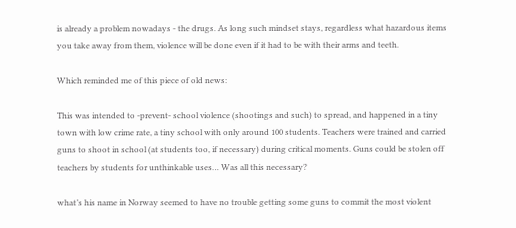is already a problem nowadays - the drugs. As long such mindset stays, regardless what hazardous items you take away from them, violence will be done even if it had to be with their arms and teeth.

Which reminded me of this piece of old news:

This was intended to -prevent- school violence (shootings and such) to spread, and happened in a tiny town with low crime rate, a tiny school with only around 100 students. Teachers were trained and carried guns to shoot in school (at students too, if necessary) during critical moments. Guns could be stolen off teachers by students for unthinkable uses… Was all this necessary?

what’s his name in Norway seemed to have no trouble getting some guns to commit the most violent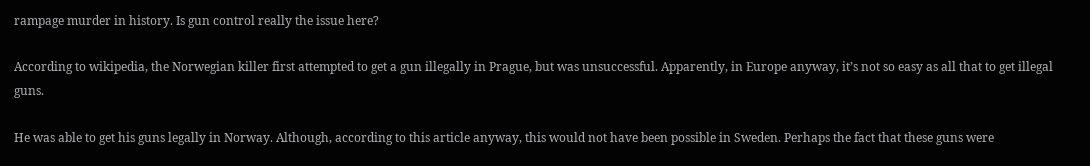rampage murder in history. Is gun control really the issue here?

According to wikipedia, the Norwegian killer first attempted to get a gun illegally in Prague, but was unsuccessful. Apparently, in Europe anyway, it’s not so easy as all that to get illegal guns.

He was able to get his guns legally in Norway. Although, according to this article anyway, this would not have been possible in Sweden. Perhaps the fact that these guns were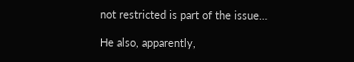not restricted is part of the issue…

He also, apparently,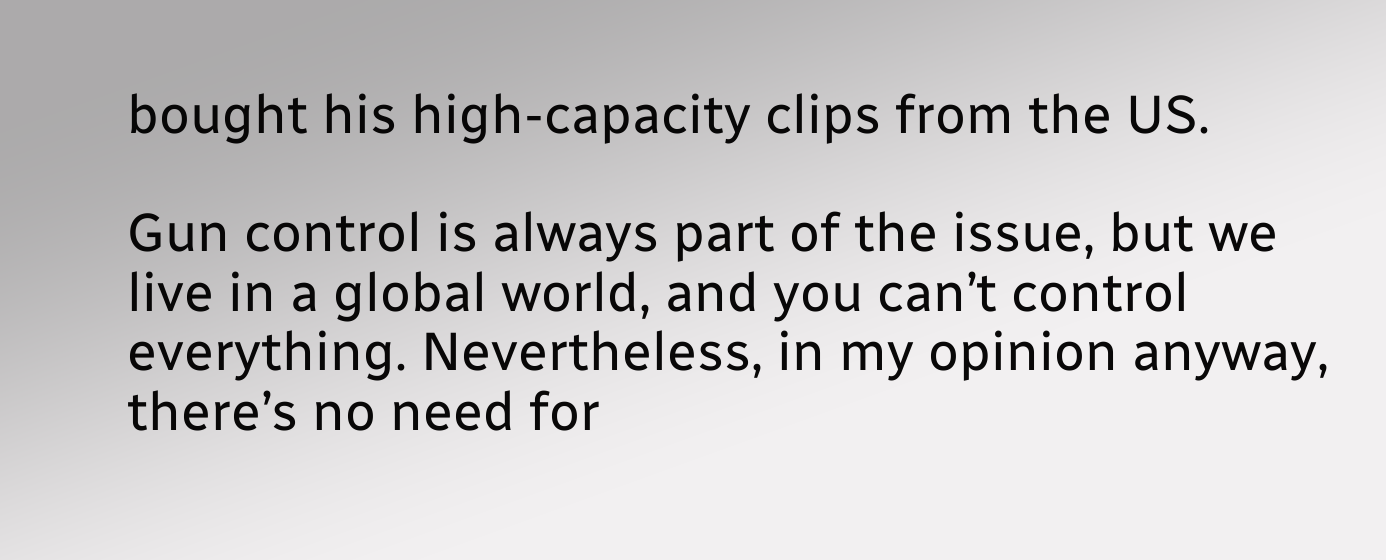bought his high-capacity clips from the US.

Gun control is always part of the issue, but we live in a global world, and you can’t control everything. Nevertheless, in my opinion anyway, there’s no need for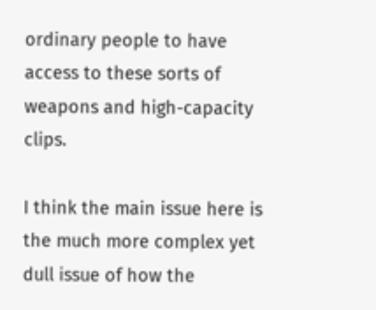ordinary people to have access to these sorts of weapons and high-capacity clips.

I think the main issue here is the much more complex yet dull issue of how the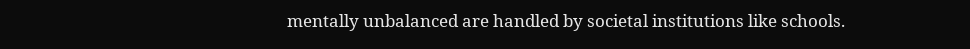mentally unbalanced are handled by societal institutions like schools.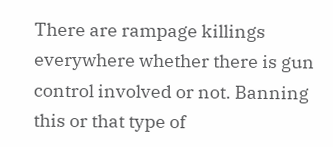There are rampage killings everywhere whether there is gun control involved or not. Banning this or that type of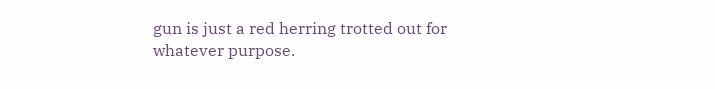gun is just a red herring trotted out for whatever purpose.